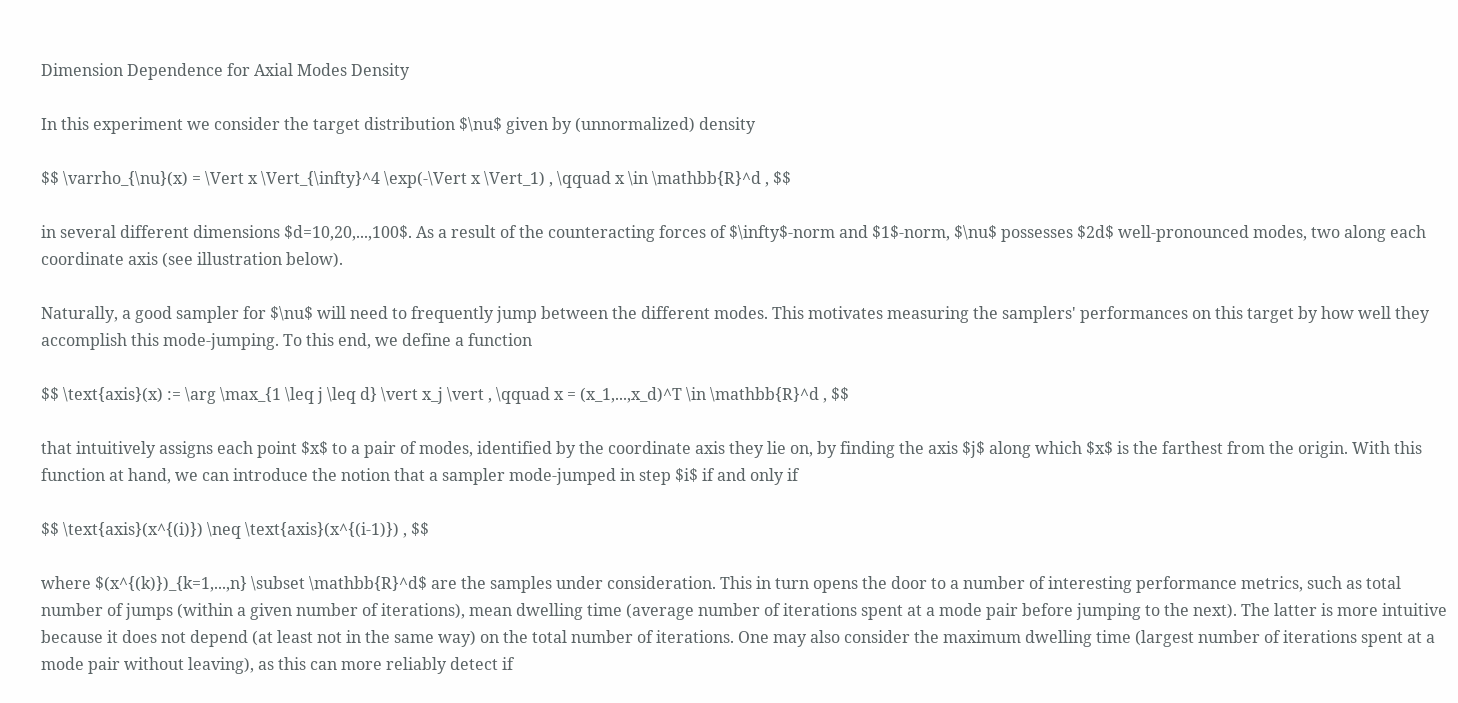Dimension Dependence for Axial Modes Density

In this experiment we consider the target distribution $\nu$ given by (unnormalized) density

$$ \varrho_{\nu}(x) = \Vert x \Vert_{\infty}^4 \exp(-\Vert x \Vert_1) , \qquad x \in \mathbb{R}^d , $$

in several different dimensions $d=10,20,...,100$. As a result of the counteracting forces of $\infty$-norm and $1$-norm, $\nu$ possesses $2d$ well-pronounced modes, two along each coordinate axis (see illustration below).

Naturally, a good sampler for $\nu$ will need to frequently jump between the different modes. This motivates measuring the samplers' performances on this target by how well they accomplish this mode-jumping. To this end, we define a function

$$ \text{axis}(x) := \arg \max_{1 \leq j \leq d} \vert x_j \vert , \qquad x = (x_1,...,x_d)^T \in \mathbb{R}^d , $$

that intuitively assigns each point $x$ to a pair of modes, identified by the coordinate axis they lie on, by finding the axis $j$ along which $x$ is the farthest from the origin. With this function at hand, we can introduce the notion that a sampler mode-jumped in step $i$ if and only if

$$ \text{axis}(x^{(i)}) \neq \text{axis}(x^{(i-1)}) , $$

where $(x^{(k)})_{k=1,...,n} \subset \mathbb{R}^d$ are the samples under consideration. This in turn opens the door to a number of interesting performance metrics, such as total number of jumps (within a given number of iterations), mean dwelling time (average number of iterations spent at a mode pair before jumping to the next). The latter is more intuitive because it does not depend (at least not in the same way) on the total number of iterations. One may also consider the maximum dwelling time (largest number of iterations spent at a mode pair without leaving), as this can more reliably detect if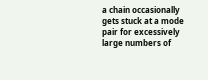a chain occasionally gets stuck at a mode pair for excessively large numbers of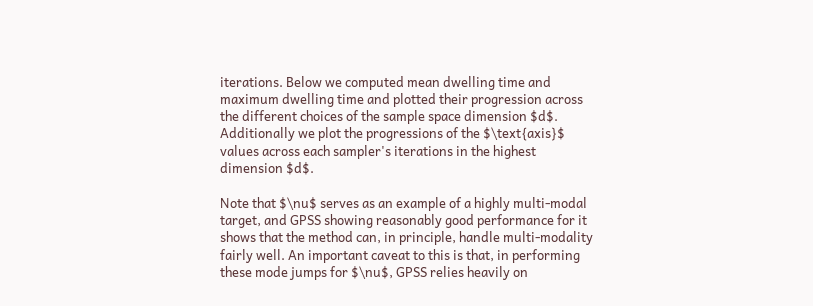iterations. Below we computed mean dwelling time and maximum dwelling time and plotted their progression across the different choices of the sample space dimension $d$. Additionally we plot the progressions of the $\text{axis}$ values across each sampler's iterations in the highest dimension $d$.

Note that $\nu$ serves as an example of a highly multi-modal target, and GPSS showing reasonably good performance for it shows that the method can, in principle, handle multi-modality fairly well. An important caveat to this is that, in performing these mode jumps for $\nu$, GPSS relies heavily on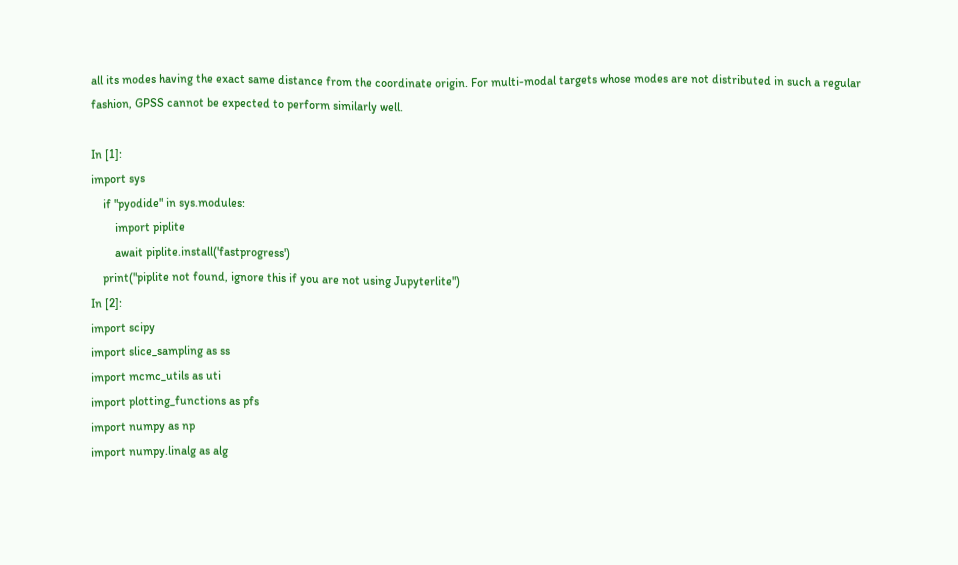all its modes having the exact same distance from the coordinate origin. For multi-modal targets whose modes are not distributed in such a regular fashion, GPSS cannot be expected to perform similarly well.

In [1]:
import sys
    if "pyodide" in sys.modules:
        import piplite
        await piplite.install('fastprogress')
    print("piplite not found, ignore this if you are not using Jupyterlite")
In [2]:
import scipy
import slice_sampling as ss
import mcmc_utils as uti
import plotting_functions as pfs
import numpy as np
import numpy.linalg as alg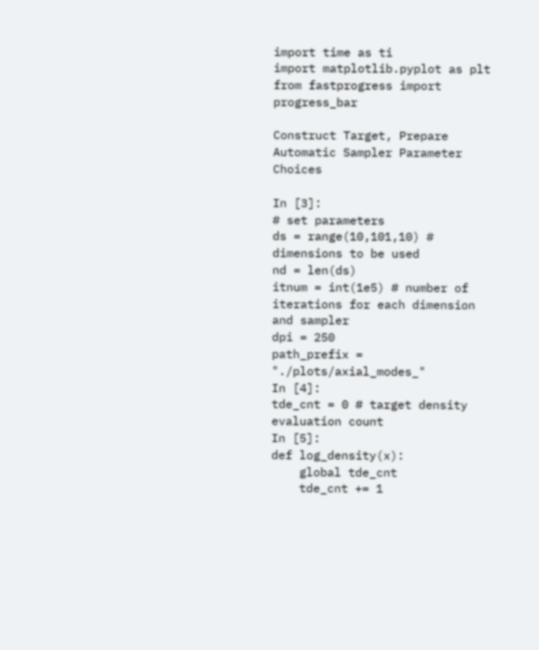import time as ti
import matplotlib.pyplot as plt
from fastprogress import progress_bar

Construct Target, Prepare Automatic Sampler Parameter Choices

In [3]:
# set parameters
ds = range(10,101,10) # dimensions to be used
nd = len(ds)
itnum = int(1e5) # number of iterations for each dimension and sampler
dpi = 250
path_prefix = "./plots/axial_modes_"
In [4]:
tde_cnt = 0 # target density evaluation count
In [5]:
def log_density(x):
    global tde_cnt
    tde_cnt += 1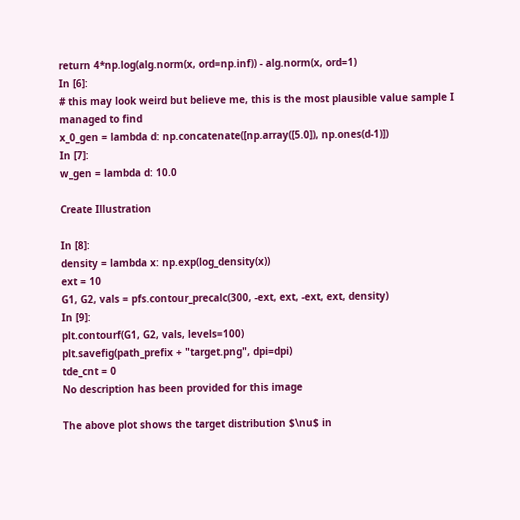return 4*np.log(alg.norm(x, ord=np.inf)) - alg.norm(x, ord=1)
In [6]:
# this may look weird but believe me, this is the most plausible value sample I managed to find
x_0_gen = lambda d: np.concatenate([np.array([5.0]), np.ones(d-1)])
In [7]:
w_gen = lambda d: 10.0

Create Illustration

In [8]:
density = lambda x: np.exp(log_density(x))
ext = 10
G1, G2, vals = pfs.contour_precalc(300, -ext, ext, -ext, ext, density)
In [9]:
plt.contourf(G1, G2, vals, levels=100)
plt.savefig(path_prefix + "target.png", dpi=dpi)
tde_cnt = 0
No description has been provided for this image

The above plot shows the target distribution $\nu$ in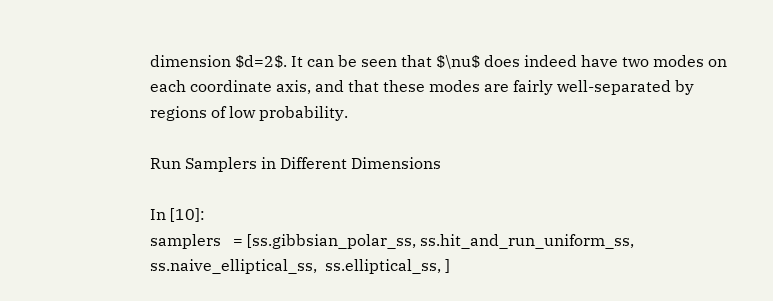dimension $d=2$. It can be seen that $\nu$ does indeed have two modes on each coordinate axis, and that these modes are fairly well-separated by regions of low probability.

Run Samplers in Different Dimensions

In [10]:
samplers   = [ss.gibbsian_polar_ss, ss.hit_and_run_uniform_ss, ss.naive_elliptical_ss,  ss.elliptical_ss, ]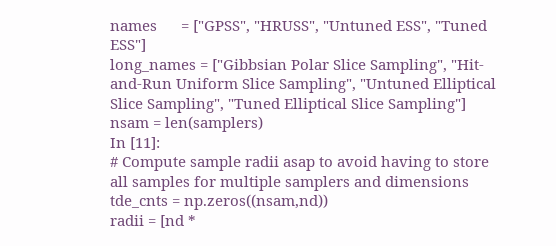names      = ["GPSS", "HRUSS", "Untuned ESS", "Tuned ESS"]
long_names = ["Gibbsian Polar Slice Sampling", "Hit-and-Run Uniform Slice Sampling", "Untuned Elliptical Slice Sampling", "Tuned Elliptical Slice Sampling"]
nsam = len(samplers)
In [11]:
# Compute sample radii asap to avoid having to store all samples for multiple samplers and dimensions
tde_cnts = np.zeros((nsam,nd))
radii = [nd *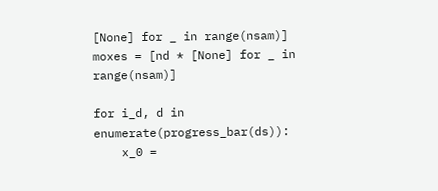[None] for _ in range(nsam)]
moxes = [nd * [None] for _ in range(nsam)]

for i_d, d in enumerate(progress_bar(ds)):
    x_0 =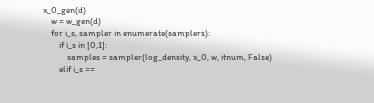x_0_gen(d)
    w = w_gen(d)
    for i_s, sampler in enumerate(samplers):
        if i_s in [0,1]:
            samples = sampler(log_density, x_0, w, itnum, False)
        elif i_s ==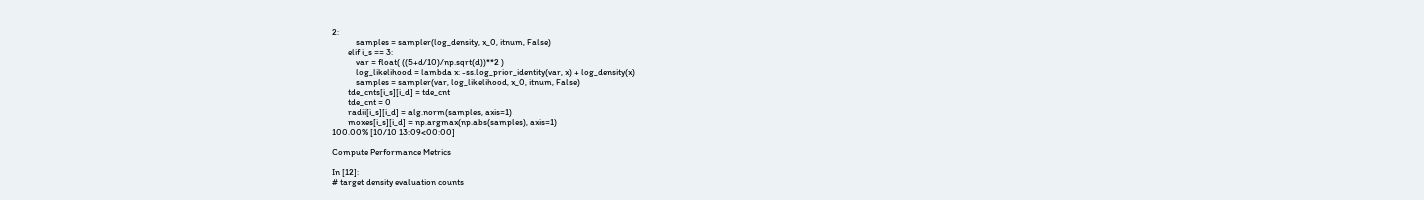2:
            samples = sampler(log_density, x_0, itnum, False)
        elif i_s == 3:
            var = float( ((5+d/10)/np.sqrt(d))**2 )
            log_likelihood = lambda x: -ss.log_prior_identity(var, x) + log_density(x)
            samples = sampler(var, log_likelihood, x_0, itnum, False)
        tde_cnts[i_s][i_d] = tde_cnt
        tde_cnt = 0
        radii[i_s][i_d] = alg.norm(samples, axis=1)
        moxes[i_s][i_d] = np.argmax(np.abs(samples), axis=1)
100.00% [10/10 13:09<00:00]

Compute Performance Metrics

In [12]:
# target density evaluation counts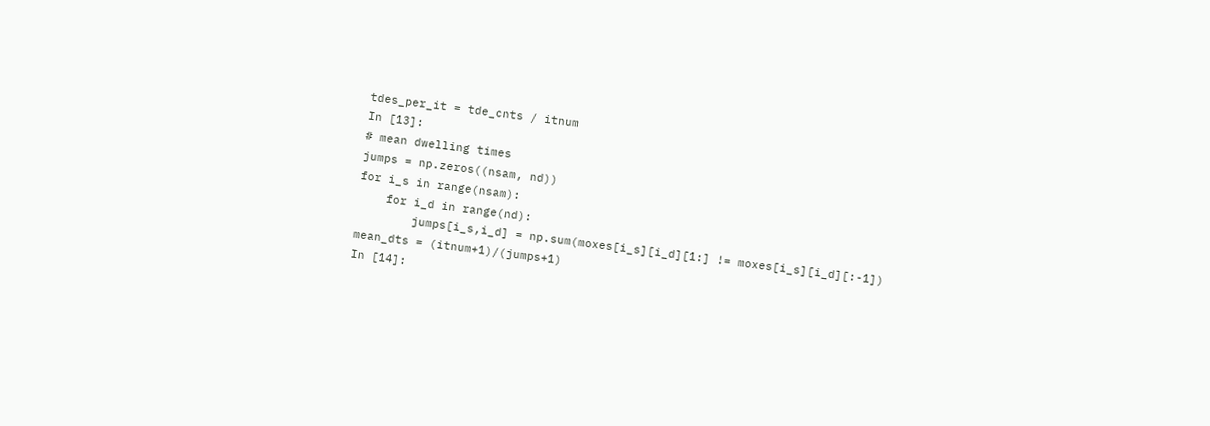tdes_per_it = tde_cnts / itnum
In [13]:
# mean dwelling times
jumps = np.zeros((nsam, nd))
for i_s in range(nsam):
    for i_d in range(nd):
        jumps[i_s,i_d] = np.sum(moxes[i_s][i_d][1:] != moxes[i_s][i_d][:-1])
mean_dts = (itnum+1)/(jumps+1)
In [14]: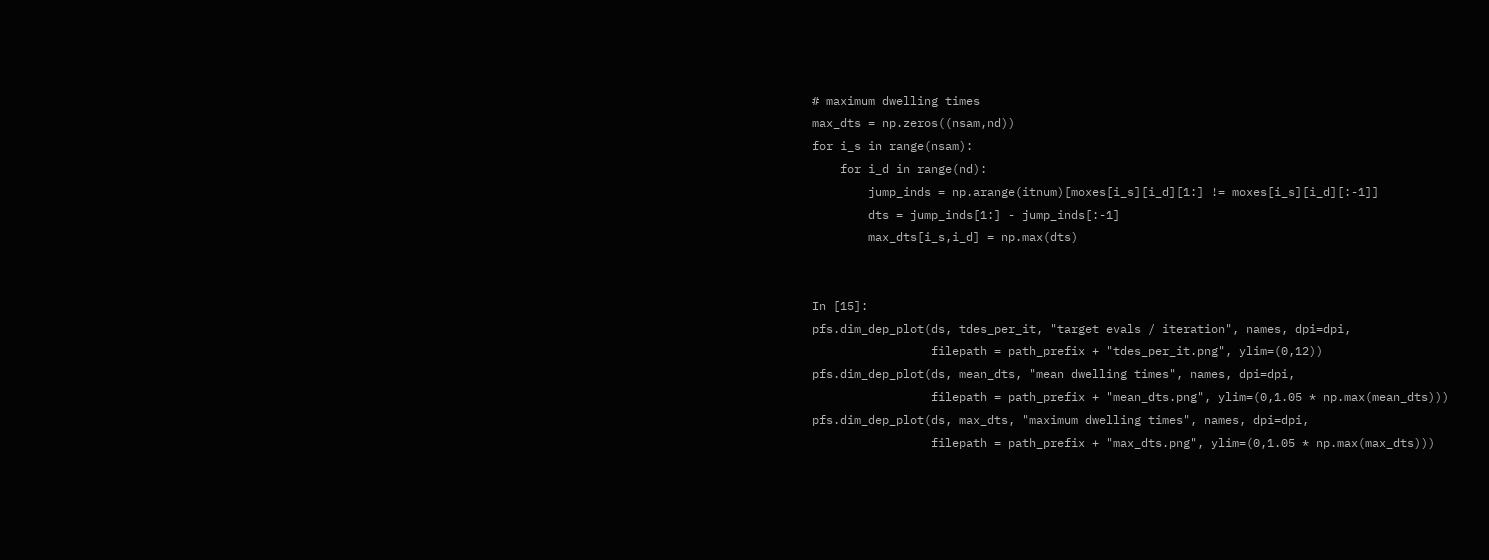# maximum dwelling times
max_dts = np.zeros((nsam,nd))
for i_s in range(nsam):
    for i_d in range(nd):
        jump_inds = np.arange(itnum)[moxes[i_s][i_d][1:] != moxes[i_s][i_d][:-1]]
        dts = jump_inds[1:] - jump_inds[:-1]
        max_dts[i_s,i_d] = np.max(dts)


In [15]:
pfs.dim_dep_plot(ds, tdes_per_it, "target evals / iteration", names, dpi=dpi,
                 filepath = path_prefix + "tdes_per_it.png", ylim=(0,12))
pfs.dim_dep_plot(ds, mean_dts, "mean dwelling times", names, dpi=dpi,
                 filepath = path_prefix + "mean_dts.png", ylim=(0,1.05 * np.max(mean_dts)))
pfs.dim_dep_plot(ds, max_dts, "maximum dwelling times", names, dpi=dpi,
                 filepath = path_prefix + "max_dts.png", ylim=(0,1.05 * np.max(max_dts)))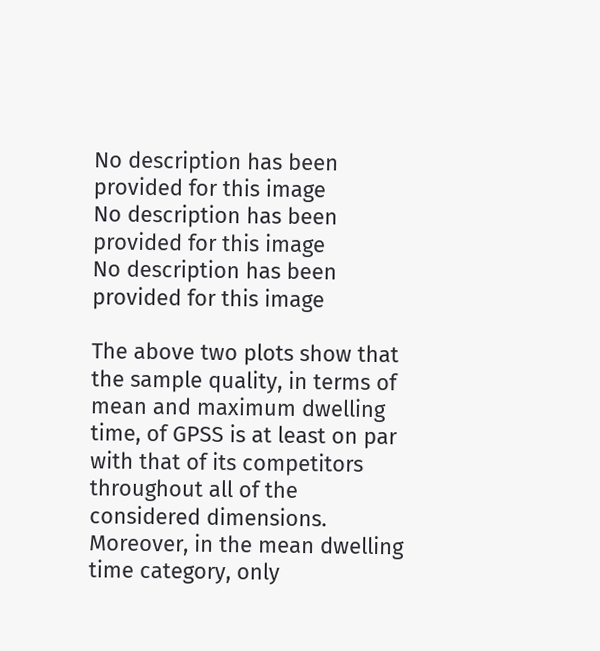No description has been provided for this image
No description has been provided for this image
No description has been provided for this image

The above two plots show that the sample quality, in terms of mean and maximum dwelling time, of GPSS is at least on par with that of its competitors throughout all of the considered dimensions. Moreover, in the mean dwelling time category, only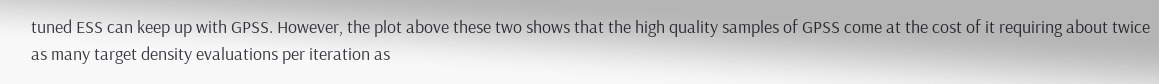tuned ESS can keep up with GPSS. However, the plot above these two shows that the high quality samples of GPSS come at the cost of it requiring about twice as many target density evaluations per iteration as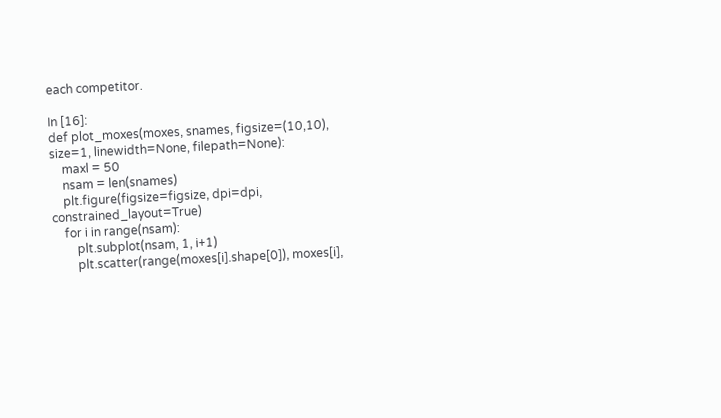each competitor.

In [16]:
def plot_moxes(moxes, snames, figsize=(10,10), size=1, linewidth=None, filepath=None):
    maxl = 50
    nsam = len(snames)
    plt.figure(figsize=figsize, dpi=dpi, constrained_layout=True)
    for i in range(nsam):
        plt.subplot(nsam, 1, i+1)
        plt.scatter(range(moxes[i].shape[0]), moxes[i],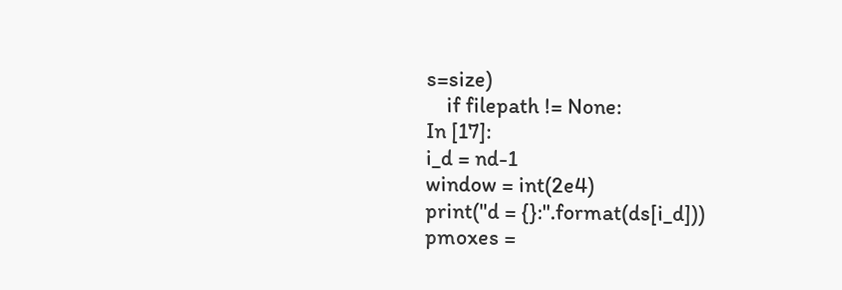s=size)
    if filepath != None:
In [17]:
i_d = nd-1
window = int(2e4)
print("d = {}:".format(ds[i_d]))
pmoxes =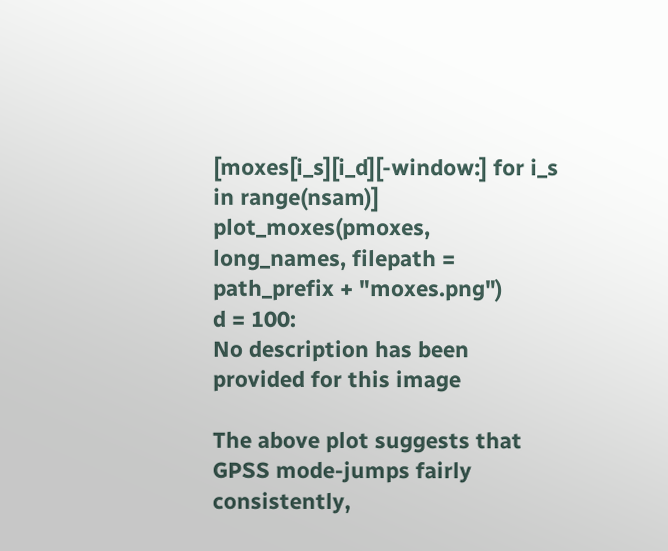[moxes[i_s][i_d][-window:] for i_s in range(nsam)]
plot_moxes(pmoxes, long_names, filepath = path_prefix + "moxes.png")
d = 100:
No description has been provided for this image

The above plot suggests that GPSS mode-jumps fairly consistently,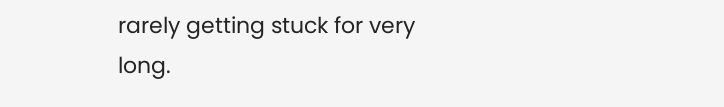rarely getting stuck for very long.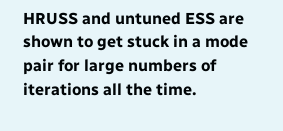HRUSS and untuned ESS are shown to get stuck in a mode pair for large numbers of iterations all the time.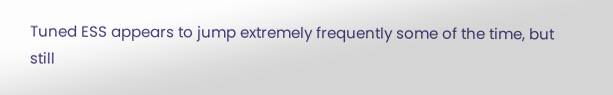Tuned ESS appears to jump extremely frequently some of the time, but still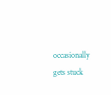occasionally gets stuck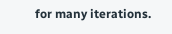for many iterations.